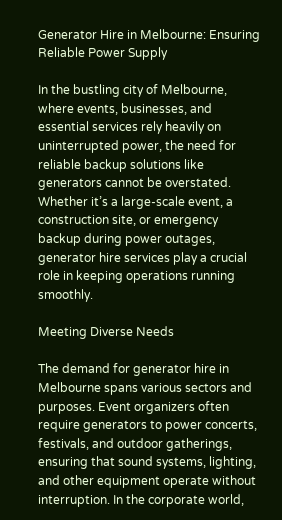Generator Hire in Melbourne: Ensuring Reliable Power Supply

In the bustling city of Melbourne, where events, businesses, and essential services rely heavily on uninterrupted power, the need for reliable backup solutions like generators cannot be overstated. Whether it’s a large-scale event, a construction site, or emergency backup during power outages, generator hire services play a crucial role in keeping operations running smoothly.

Meeting Diverse Needs

The demand for generator hire in Melbourne spans various sectors and purposes. Event organizers often require generators to power concerts, festivals, and outdoor gatherings, ensuring that sound systems, lighting, and other equipment operate without interruption. In the corporate world,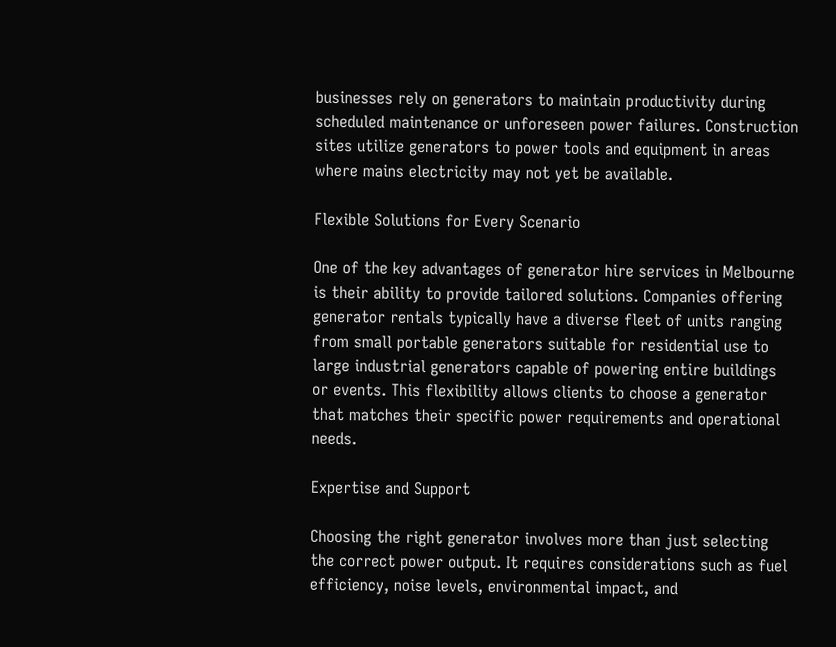businesses rely on generators to maintain productivity during scheduled maintenance or unforeseen power failures. Construction sites utilize generators to power tools and equipment in areas where mains electricity may not yet be available.

Flexible Solutions for Every Scenario

One of the key advantages of generator hire services in Melbourne is their ability to provide tailored solutions. Companies offering generator rentals typically have a diverse fleet of units ranging from small portable generators suitable for residential use to large industrial generators capable of powering entire buildings or events. This flexibility allows clients to choose a generator that matches their specific power requirements and operational needs.

Expertise and Support

Choosing the right generator involves more than just selecting the correct power output. It requires considerations such as fuel efficiency, noise levels, environmental impact, and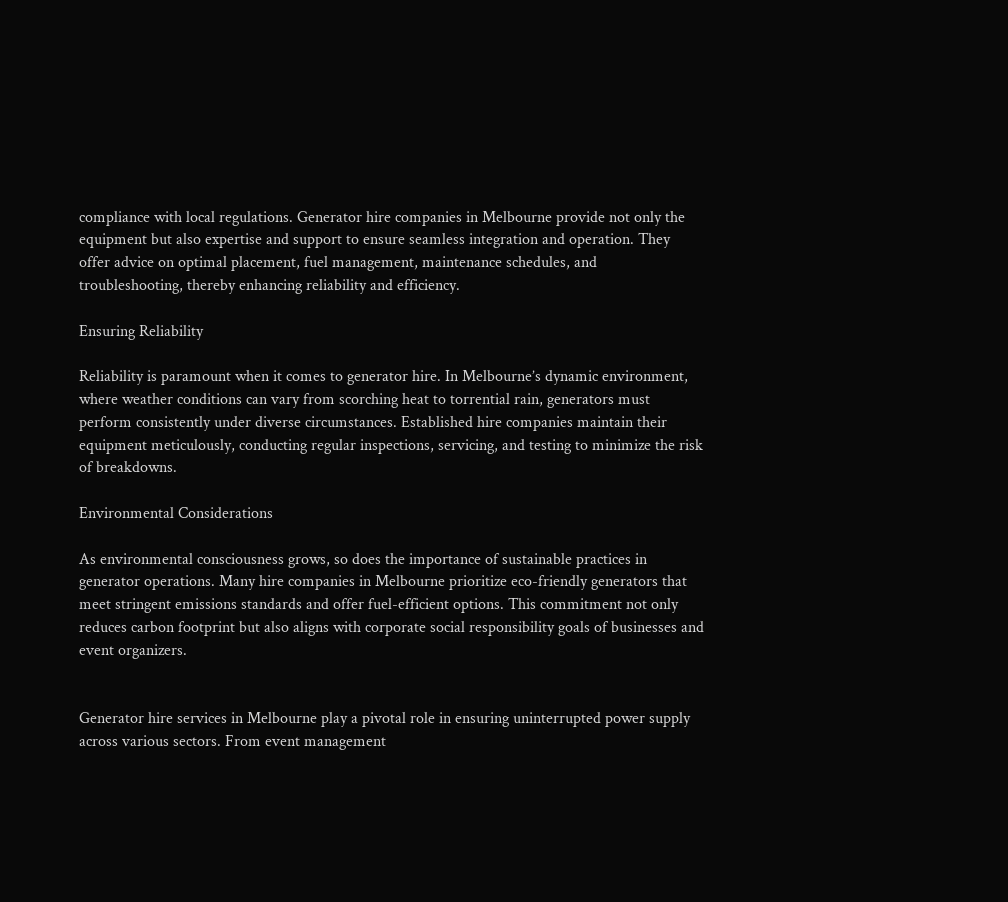compliance with local regulations. Generator hire companies in Melbourne provide not only the equipment but also expertise and support to ensure seamless integration and operation. They offer advice on optimal placement, fuel management, maintenance schedules, and troubleshooting, thereby enhancing reliability and efficiency.

Ensuring Reliability

Reliability is paramount when it comes to generator hire. In Melbourne’s dynamic environment, where weather conditions can vary from scorching heat to torrential rain, generators must perform consistently under diverse circumstances. Established hire companies maintain their equipment meticulously, conducting regular inspections, servicing, and testing to minimize the risk of breakdowns.

Environmental Considerations

As environmental consciousness grows, so does the importance of sustainable practices in generator operations. Many hire companies in Melbourne prioritize eco-friendly generators that meet stringent emissions standards and offer fuel-efficient options. This commitment not only reduces carbon footprint but also aligns with corporate social responsibility goals of businesses and event organizers.


Generator hire services in Melbourne play a pivotal role in ensuring uninterrupted power supply across various sectors. From event management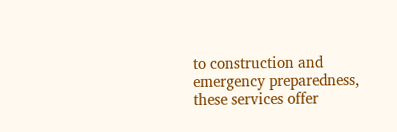to construction and emergency preparedness, these services offer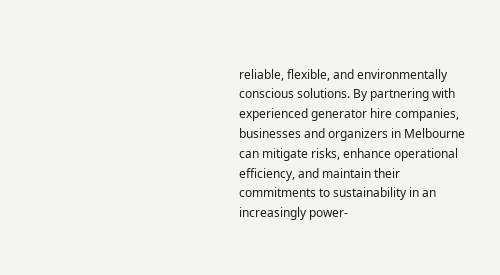reliable, flexible, and environmentally conscious solutions. By partnering with experienced generator hire companies, businesses and organizers in Melbourne can mitigate risks, enhance operational efficiency, and maintain their commitments to sustainability in an increasingly power-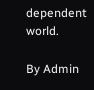dependent world.

By Admin